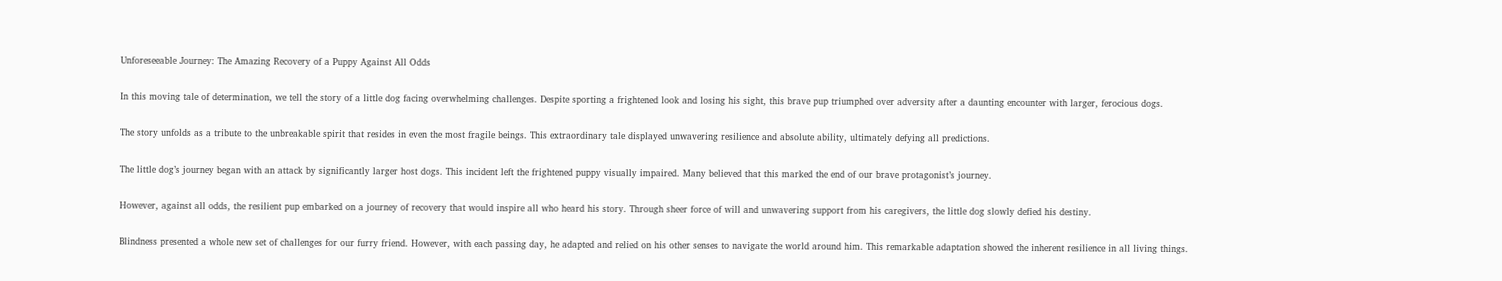Unforeseeable Journey: The Amazing Recovery of a Puppy Against All Odds

In this moving tale of determination, we tell the story of a little dog facing overwhelming challenges. Despite sporting a frightened look and losing his sight, this brave pup triumphed over adversity after a daunting encounter with larger, ferocious dogs.

The story unfolds as a tribute to the unbreakable spirit that resides in even the most fragile beings. This extraordinary tale displayed unwavering resilience and absolute ability, ultimately defying all predictions.

The little dog’s journey began with an attack by significantly larger host dogs. This incident left the frightened puppy visually impaired. Many believed that this marked the end of our brave protagonist’s journey.

However, against all odds, the resilient pup embarked on a journey of recovery that would inspire all who heard his story. Through sheer force of will and unwavering support from his caregivers, the little dog slowly defied his destiny.

Blindness presented a whole new set of challenges for our furry friend. However, with each passing day, he adapted and relied on his other senses to navigate the world around him. This remarkable adaptation showed the inherent resilience in all living things.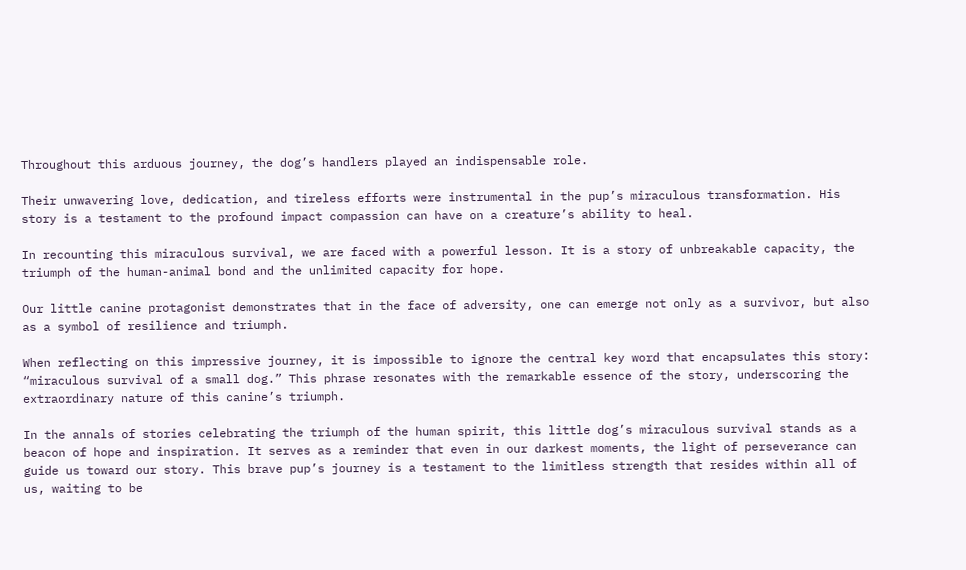Throughout this arduous journey, the dog’s handlers played an indispensable role.

Their unwavering love, dedication, and tireless efforts were instrumental in the pup’s miraculous transformation. His story is a testament to the profound impact compassion can have on a creature’s ability to heal.

In recounting this miraculous survival, we are faced with a powerful lesson. It is a story of unbreakable capacity, the triumph of the human-animal bond and the unlimited capacity for hope.

Our little canine protagonist demonstrates that in the face of adversity, one can emerge not only as a survivor, but also as a symbol of resilience and triumph.

When reflecting on this impressive journey, it is impossible to ignore the central key word that encapsulates this story: “miraculous survival of a small dog.” This phrase resonates with the remarkable essence of the story, underscoring the extraordinary nature of this canine’s triumph.

In the annals of stories celebrating the triumph of the human spirit, this little dog’s miraculous survival stands as a beacon of hope and inspiration. It serves as a reminder that even in our darkest moments, the light of perseverance can guide us toward our story. This brave pup’s journey is a testament to the limitless strength that resides within all of us, waiting to be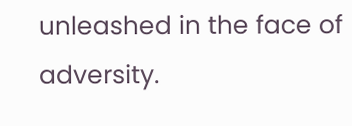unleashed in the face of adversity.